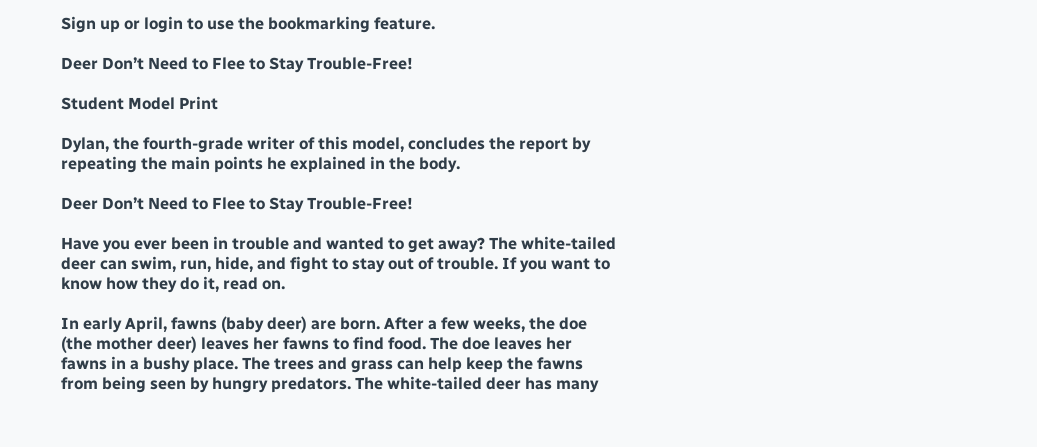Sign up or login to use the bookmarking feature.

Deer Don’t Need to Flee to Stay Trouble-Free!

Student Model Print

Dylan, the fourth-grade writer of this model, concludes the report by repeating the main points he explained in the body.

Deer Don’t Need to Flee to Stay Trouble-Free!

Have you ever been in trouble and wanted to get away? The white-tailed deer can swim, run, hide, and fight to stay out of trouble. If you want to know how they do it, read on.

In early April, fawns (baby deer) are born. After a few weeks, the doe (the mother deer) leaves her fawns to find food. The doe leaves her fawns in a bushy place. The trees and grass can help keep the fawns from being seen by hungry predators. The white-tailed deer has many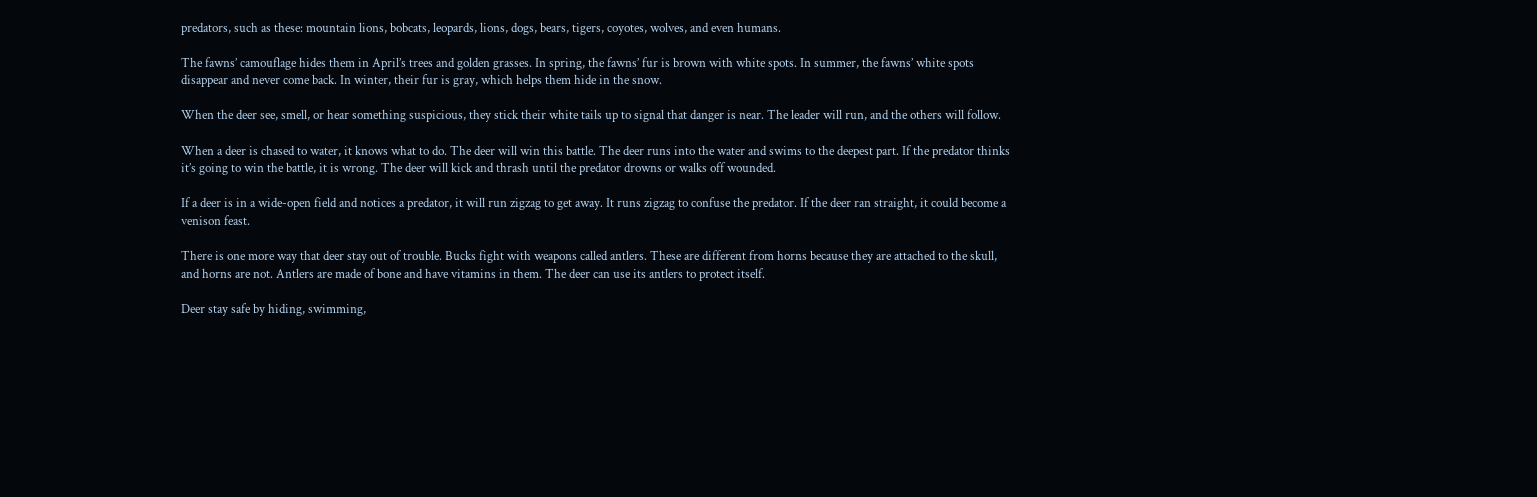predators, such as these: mountain lions, bobcats, leopards, lions, dogs, bears, tigers, coyotes, wolves, and even humans.

The fawns’ camouflage hides them in April’s trees and golden grasses. In spring, the fawns’ fur is brown with white spots. In summer, the fawns’ white spots disappear and never come back. In winter, their fur is gray, which helps them hide in the snow.

When the deer see, smell, or hear something suspicious, they stick their white tails up to signal that danger is near. The leader will run, and the others will follow.

When a deer is chased to water, it knows what to do. The deer will win this battle. The deer runs into the water and swims to the deepest part. If the predator thinks it’s going to win the battle, it is wrong. The deer will kick and thrash until the predator drowns or walks off wounded.

If a deer is in a wide-open field and notices a predator, it will run zigzag to get away. It runs zigzag to confuse the predator. If the deer ran straight, it could become a venison feast.

There is one more way that deer stay out of trouble. Bucks fight with weapons called antlers. These are different from horns because they are attached to the skull, and horns are not. Antlers are made of bone and have vitamins in them. The deer can use its antlers to protect itself.

Deer stay safe by hiding, swimming,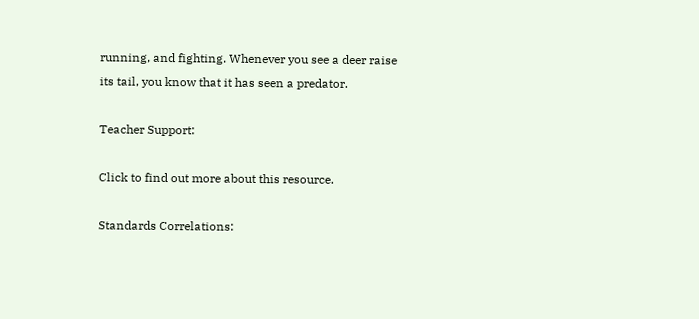running, and fighting. Whenever you see a deer raise its tail, you know that it has seen a predator.

Teacher Support:

Click to find out more about this resource.

Standards Correlations: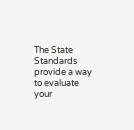The State Standards provide a way to evaluate your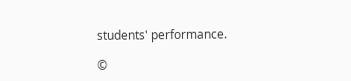students' performance.

©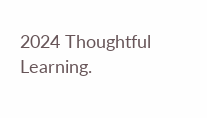2024 Thoughtful Learning.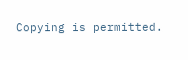Copying is permitted.